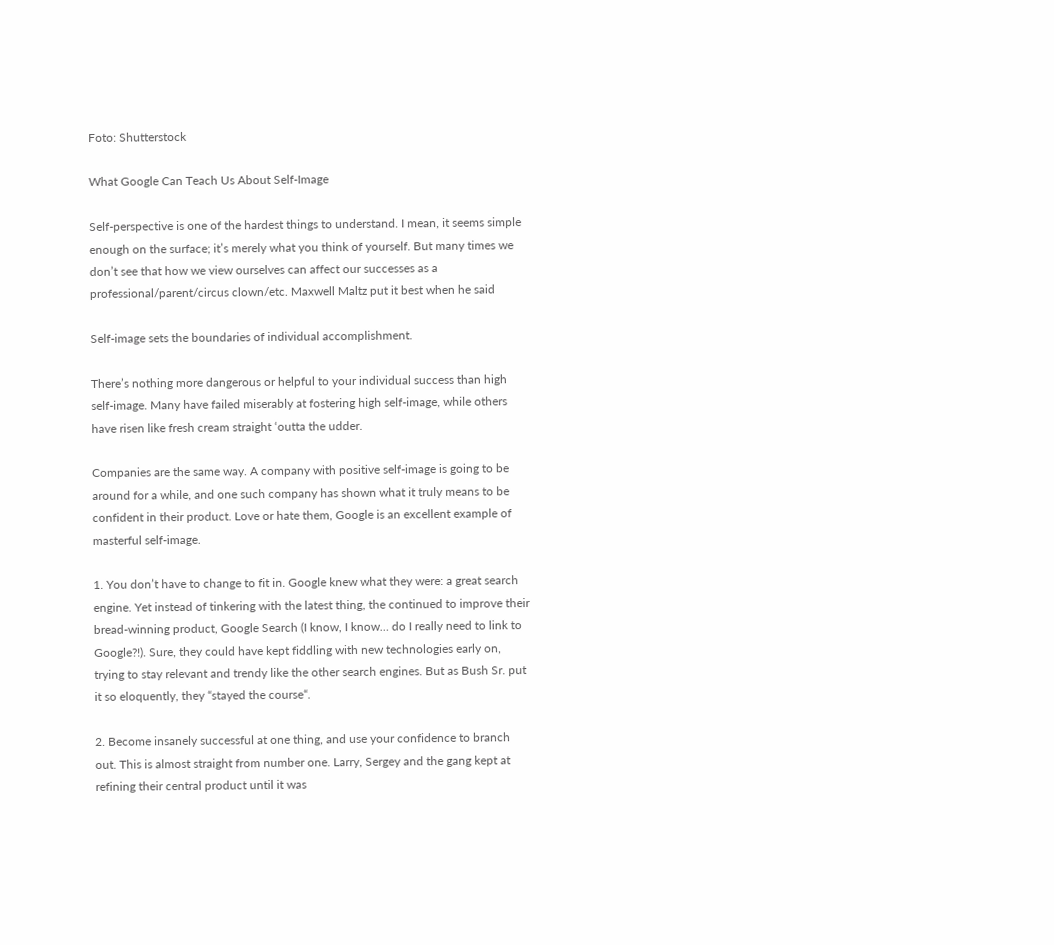Foto: Shutterstock

What Google Can Teach Us About Self-Image

Self-perspective is one of the hardest things to understand. I mean, it seems simple enough on the surface; it’s merely what you think of yourself. But many times we don’t see that how we view ourselves can affect our successes as a professional/parent/circus clown/etc. Maxwell Maltz put it best when he said

Self-image sets the boundaries of individual accomplishment.

There’s nothing more dangerous or helpful to your individual success than high self-image. Many have failed miserably at fostering high self-image, while others have risen like fresh cream straight ‘outta the udder.

Companies are the same way. A company with positive self-image is going to be around for a while, and one such company has shown what it truly means to be confident in their product. Love or hate them, Google is an excellent example of masterful self-image.

1. You don’t have to change to fit in. Google knew what they were: a great search engine. Yet instead of tinkering with the latest thing, the continued to improve their bread-winning product, Google Search (I know, I know… do I really need to link to Google?!). Sure, they could have kept fiddling with new technologies early on, trying to stay relevant and trendy like the other search engines. But as Bush Sr. put it so eloquently, they “stayed the course“.

2. Become insanely successful at one thing, and use your confidence to branch out. This is almost straight from number one. Larry, Sergey and the gang kept at refining their central product until it was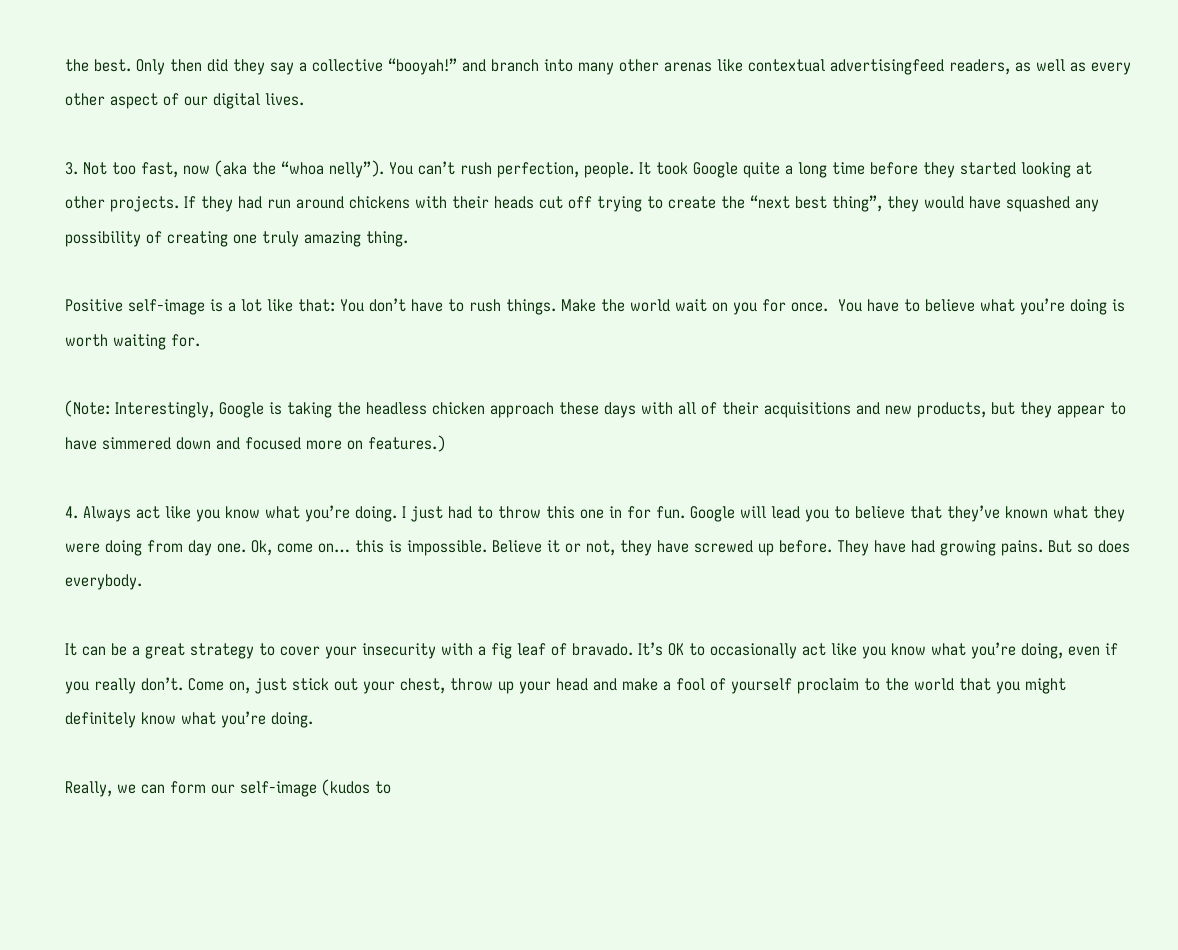the best. Only then did they say a collective “booyah!” and branch into many other arenas like contextual advertisingfeed readers, as well as every other aspect of our digital lives.

3. Not too fast, now (aka the “whoa nelly”). You can’t rush perfection, people. It took Google quite a long time before they started looking at other projects. If they had run around chickens with their heads cut off trying to create the “next best thing”, they would have squashed any possibility of creating one truly amazing thing.

Positive self-image is a lot like that: You don’t have to rush things. Make the world wait on you for once.  You have to believe what you’re doing is worth waiting for.

(Note: Interestingly, Google is taking the headless chicken approach these days with all of their acquisitions and new products, but they appear to have simmered down and focused more on features.)

4. Always act like you know what you’re doing. I just had to throw this one in for fun. Google will lead you to believe that they’ve known what they were doing from day one. Ok, come on… this is impossible. Believe it or not, they have screwed up before. They have had growing pains. But so does everybody.

It can be a great strategy to cover your insecurity with a fig leaf of bravado. It’s OK to occasionally act like you know what you’re doing, even if you really don’t. Come on, just stick out your chest, throw up your head and make a fool of yourself proclaim to the world that you might definitely know what you’re doing.

Really, we can form our self-image (kudos to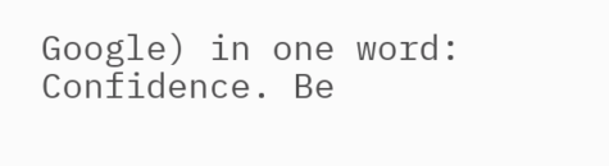Google) in one word: Confidence. Be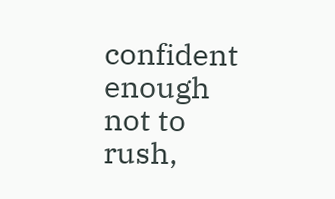confident enough not to rush,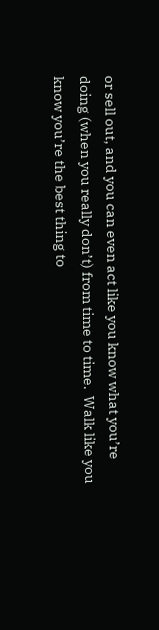or sell out, and you can even act like you know what you’re doing (when you really don’t) from time to time.  Walk like you know you’re the best thing to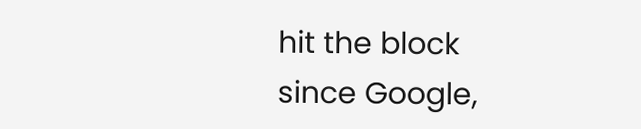hit the block since Google,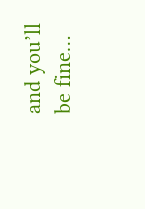and you’ll be fine…